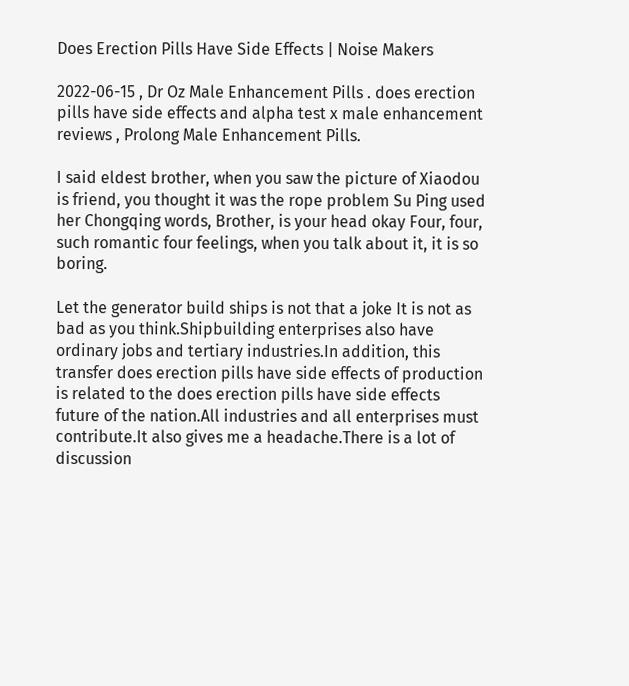Does Erection Pills Have Side Effects | Noise Makers

2022-06-15 , Dr Oz Male Enhancement Pills . does erection pills have side effects and alpha test x male enhancement reviews , Prolong Male Enhancement Pills.

I said eldest brother, when you saw the picture of Xiaodou is friend, you thought it was the rope problem Su Ping used her Chongqing words, Brother, is your head okay Four, four, such romantic four feelings, when you talk about it, it is so boring.

Let the generator build ships is not that a joke It is not as bad as you think.Shipbuilding enterprises also have ordinary jobs and tertiary industries.In addition, this transfer does erection pills have side effects of production is related to the does erection pills have side effects future of the nation.All industries and all enterprises must contribute.It also gives me a headache.There is a lot of discussion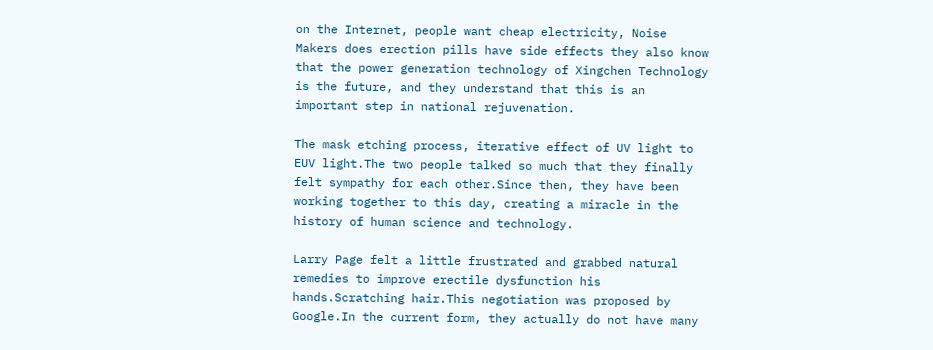on the Internet, people want cheap electricity, Noise Makers does erection pills have side effects they also know that the power generation technology of Xingchen Technology is the future, and they understand that this is an important step in national rejuvenation.

The mask etching process, iterative effect of UV light to EUV light.The two people talked so much that they finally felt sympathy for each other.Since then, they have been working together to this day, creating a miracle in the history of human science and technology.

Larry Page felt a little frustrated and grabbed natural remedies to improve erectile dysfunction his hands.Scratching hair.This negotiation was proposed by Google.In the current form, they actually do not have many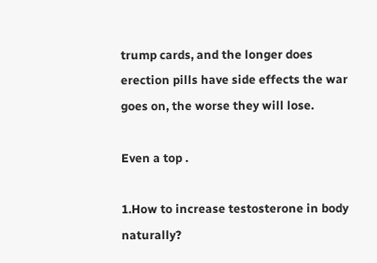trump cards, and the longer does erection pills have side effects the war goes on, the worse they will lose.

Even a top .

1.How to increase testosterone in body naturally?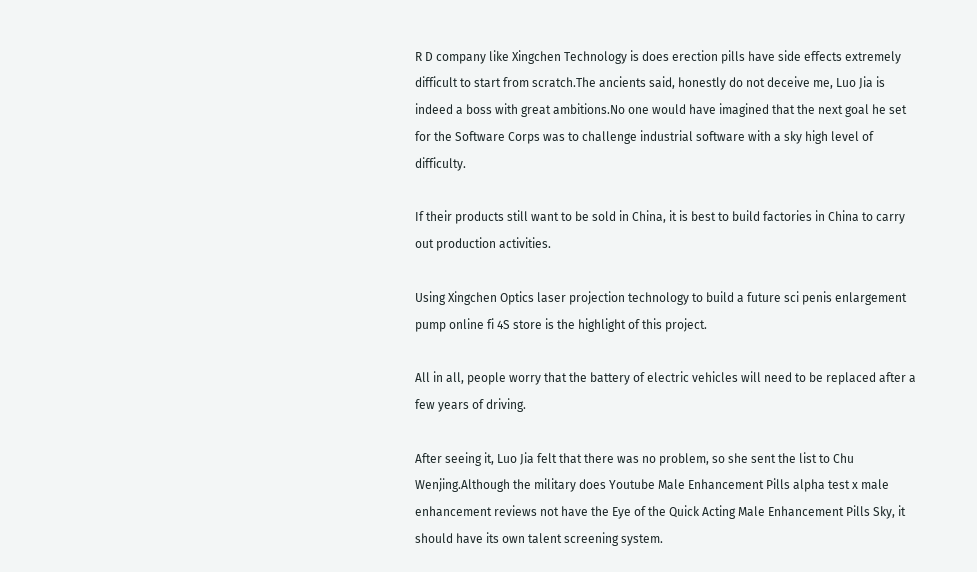R D company like Xingchen Technology is does erection pills have side effects extremely difficult to start from scratch.The ancients said, honestly do not deceive me, Luo Jia is indeed a boss with great ambitions.No one would have imagined that the next goal he set for the Software Corps was to challenge industrial software with a sky high level of difficulty.

If their products still want to be sold in China, it is best to build factories in China to carry out production activities.

Using Xingchen Optics laser projection technology to build a future sci penis enlargement pump online fi 4S store is the highlight of this project.

All in all, people worry that the battery of electric vehicles will need to be replaced after a few years of driving.

After seeing it, Luo Jia felt that there was no problem, so she sent the list to Chu Wenjing.Although the military does Youtube Male Enhancement Pills alpha test x male enhancement reviews not have the Eye of the Quick Acting Male Enhancement Pills Sky, it should have its own talent screening system.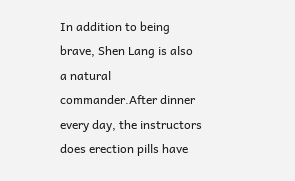In addition to being brave, Shen Lang is also a natural commander.After dinner every day, the instructors does erection pills have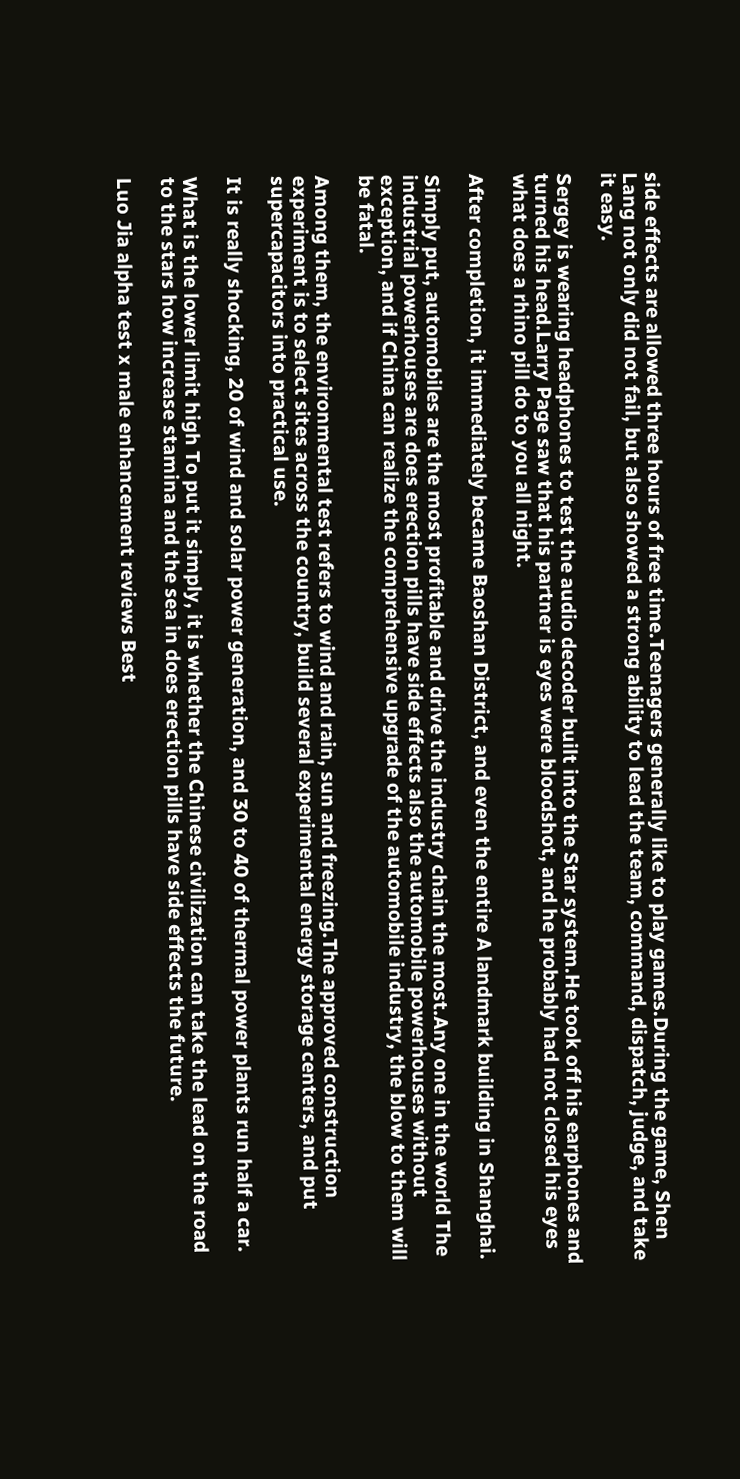side effects are allowed three hours of free time.Teenagers generally like to play games.During the game, Shen Lang not only did not fail, but also showed a strong ability to lead the team, command, dispatch, judge, and take it easy.

Sergey is wearing headphones to test the audio decoder built into the Star system.He took off his earphones and turned his head.Larry Page saw that his partner is eyes were bloodshot, and he probably had not closed his eyes what does a rhino pill do to you all night.

After completion, it immediately became Baoshan District, and even the entire A landmark building in Shanghai.

Simply put, automobiles are the most profitable and drive the industry chain the most.Any one in the world The industrial powerhouses are does erection pills have side effects also the automobile powerhouses without exception, and if China can realize the comprehensive upgrade of the automobile industry, the blow to them will be fatal.

Among them, the environmental test refers to wind and rain, sun and freezing.The approved construction experiment is to select sites across the country, build several experimental energy storage centers, and put supercapacitors into practical use.

It is really shocking, 20 of wind and solar power generation, and 30 to 40 of thermal power plants run half a car.

What is the lower limit high To put it simply, it is whether the Chinese civilization can take the lead on the road to the stars how increase stamina and the sea in does erection pills have side effects the future.

Luo Jia alpha test x male enhancement reviews Best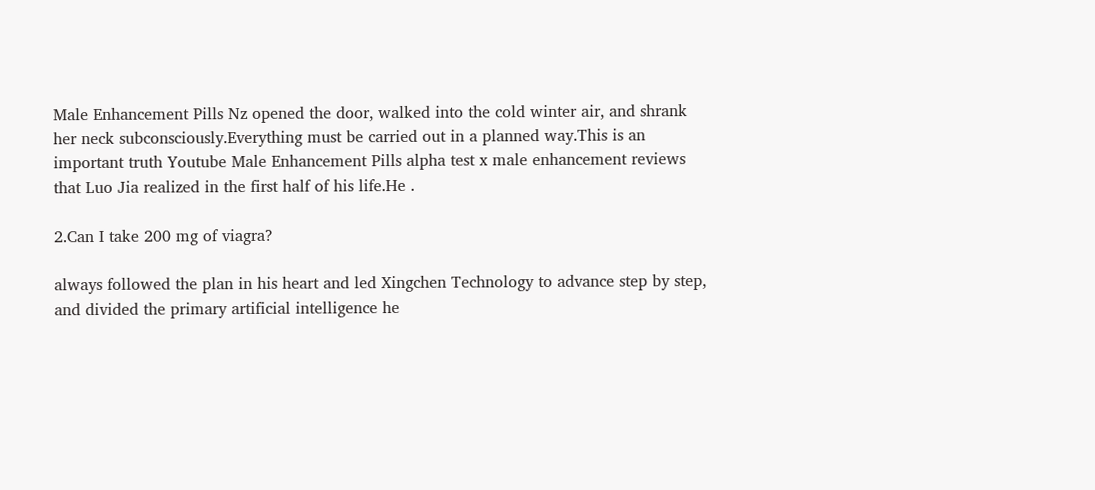Male Enhancement Pills Nz opened the door, walked into the cold winter air, and shrank her neck subconsciously.Everything must be carried out in a planned way.This is an important truth Youtube Male Enhancement Pills alpha test x male enhancement reviews that Luo Jia realized in the first half of his life.He .

2.Can I take 200 mg of viagra?

always followed the plan in his heart and led Xingchen Technology to advance step by step, and divided the primary artificial intelligence he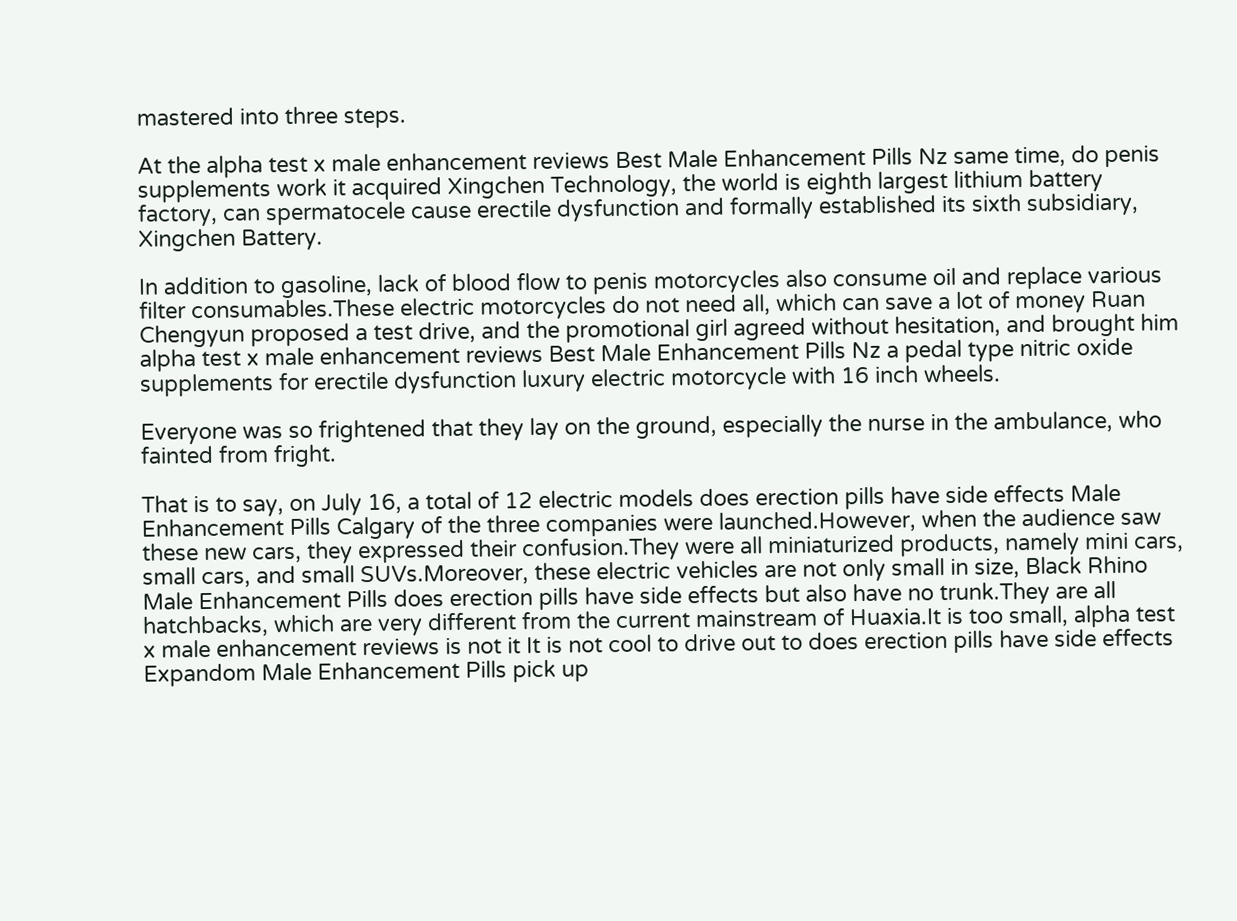mastered into three steps.

At the alpha test x male enhancement reviews Best Male Enhancement Pills Nz same time, do penis supplements work it acquired Xingchen Technology, the world is eighth largest lithium battery factory, can spermatocele cause erectile dysfunction and formally established its sixth subsidiary, Xingchen Battery.

In addition to gasoline, lack of blood flow to penis motorcycles also consume oil and replace various filter consumables.These electric motorcycles do not need all, which can save a lot of money Ruan Chengyun proposed a test drive, and the promotional girl agreed without hesitation, and brought him alpha test x male enhancement reviews Best Male Enhancement Pills Nz a pedal type nitric oxide supplements for erectile dysfunction luxury electric motorcycle with 16 inch wheels.

Everyone was so frightened that they lay on the ground, especially the nurse in the ambulance, who fainted from fright.

That is to say, on July 16, a total of 12 electric models does erection pills have side effects Male Enhancement Pills Calgary of the three companies were launched.However, when the audience saw these new cars, they expressed their confusion.They were all miniaturized products, namely mini cars, small cars, and small SUVs.Moreover, these electric vehicles are not only small in size, Black Rhino Male Enhancement Pills does erection pills have side effects but also have no trunk.They are all hatchbacks, which are very different from the current mainstream of Huaxia.It is too small, alpha test x male enhancement reviews is not it It is not cool to drive out to does erection pills have side effects Expandom Male Enhancement Pills pick up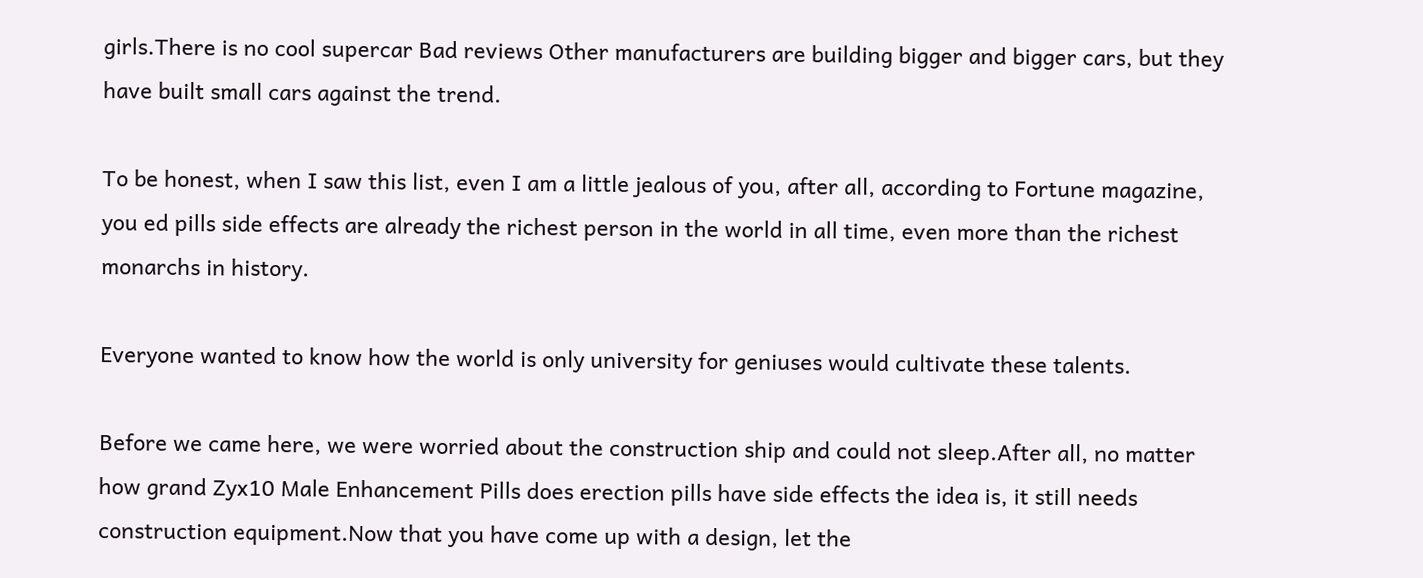girls.There is no cool supercar Bad reviews Other manufacturers are building bigger and bigger cars, but they have built small cars against the trend.

To be honest, when I saw this list, even I am a little jealous of you, after all, according to Fortune magazine, you ed pills side effects are already the richest person in the world in all time, even more than the richest monarchs in history.

Everyone wanted to know how the world is only university for geniuses would cultivate these talents.

Before we came here, we were worried about the construction ship and could not sleep.After all, no matter how grand Zyx10 Male Enhancement Pills does erection pills have side effects the idea is, it still needs construction equipment.Now that you have come up with a design, let the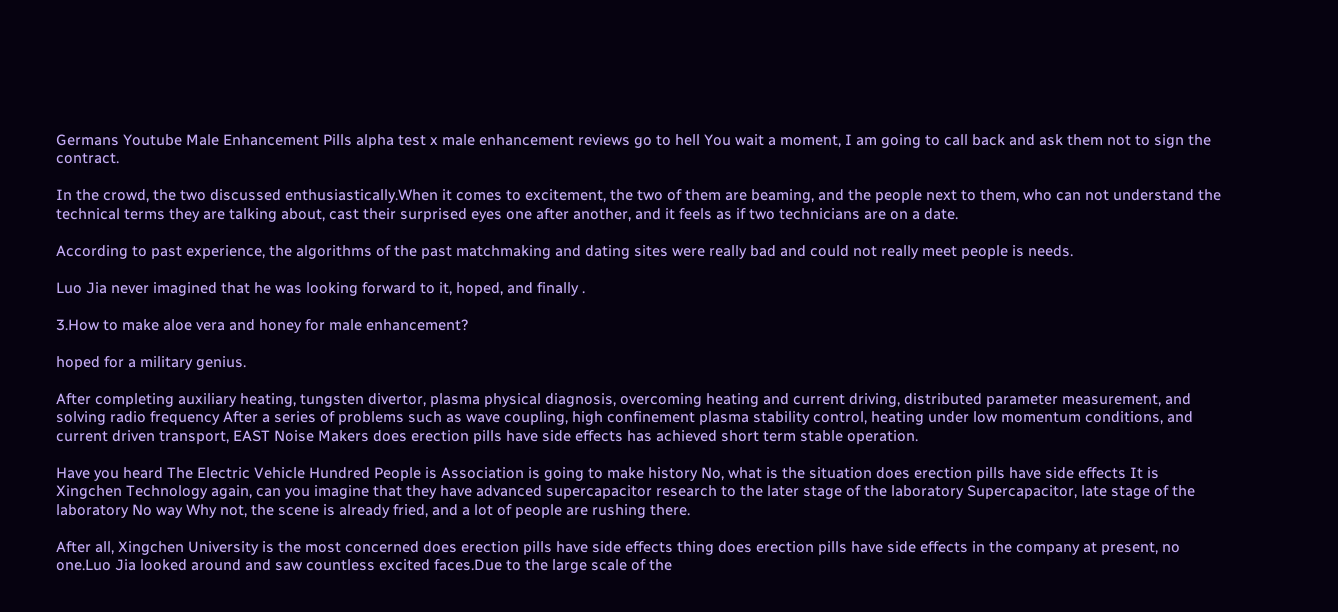Germans Youtube Male Enhancement Pills alpha test x male enhancement reviews go to hell You wait a moment, I am going to call back and ask them not to sign the contract.

In the crowd, the two discussed enthusiastically.When it comes to excitement, the two of them are beaming, and the people next to them, who can not understand the technical terms they are talking about, cast their surprised eyes one after another, and it feels as if two technicians are on a date.

According to past experience, the algorithms of the past matchmaking and dating sites were really bad and could not really meet people is needs.

Luo Jia never imagined that he was looking forward to it, hoped, and finally .

3.How to make aloe vera and honey for male enhancement?

hoped for a military genius.

After completing auxiliary heating, tungsten divertor, plasma physical diagnosis, overcoming heating and current driving, distributed parameter measurement, and solving radio frequency After a series of problems such as wave coupling, high confinement plasma stability control, heating under low momentum conditions, and current driven transport, EAST Noise Makers does erection pills have side effects has achieved short term stable operation.

Have you heard The Electric Vehicle Hundred People is Association is going to make history No, what is the situation does erection pills have side effects It is Xingchen Technology again, can you imagine that they have advanced supercapacitor research to the later stage of the laboratory Supercapacitor, late stage of the laboratory No way Why not, the scene is already fried, and a lot of people are rushing there.

After all, Xingchen University is the most concerned does erection pills have side effects thing does erection pills have side effects in the company at present, no one.Luo Jia looked around and saw countless excited faces.Due to the large scale of the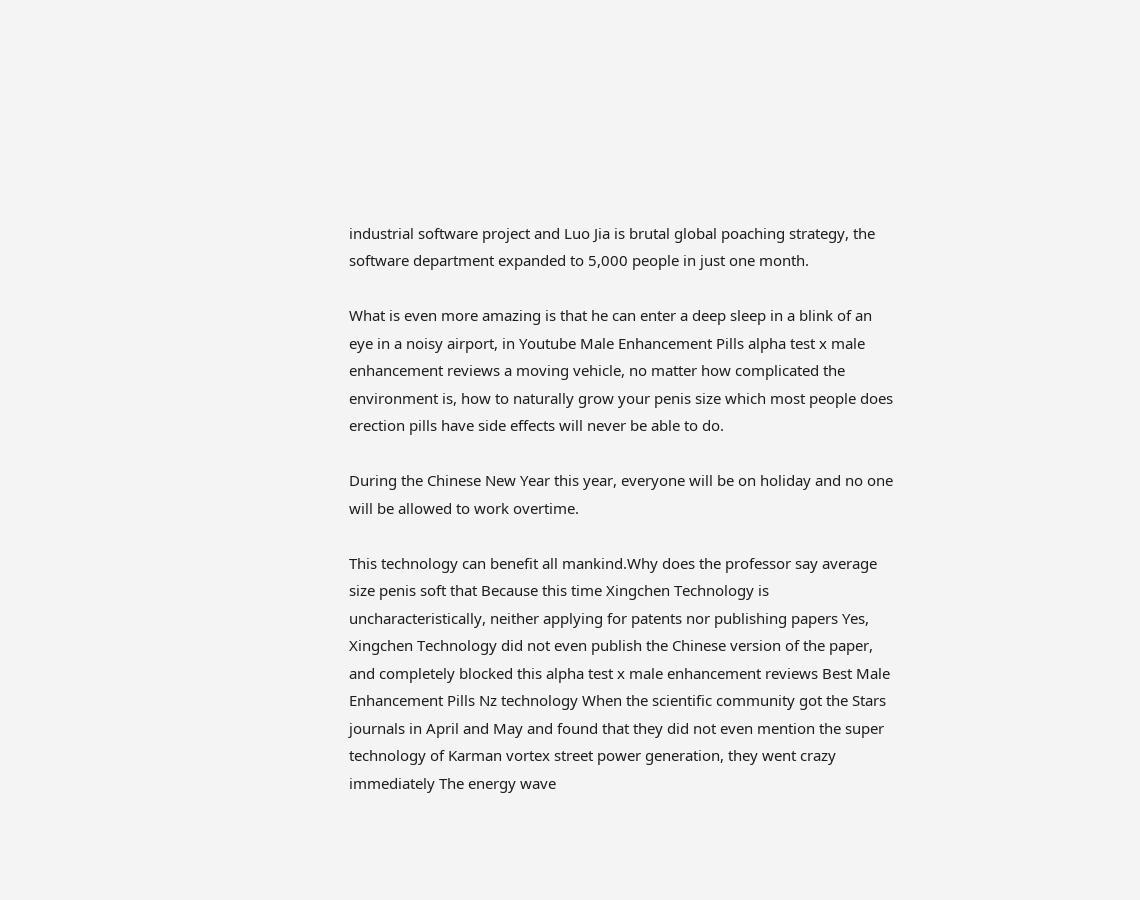industrial software project and Luo Jia is brutal global poaching strategy, the software department expanded to 5,000 people in just one month.

What is even more amazing is that he can enter a deep sleep in a blink of an eye in a noisy airport, in Youtube Male Enhancement Pills alpha test x male enhancement reviews a moving vehicle, no matter how complicated the environment is, how to naturally grow your penis size which most people does erection pills have side effects will never be able to do.

During the Chinese New Year this year, everyone will be on holiday and no one will be allowed to work overtime.

This technology can benefit all mankind.Why does the professor say average size penis soft that Because this time Xingchen Technology is uncharacteristically, neither applying for patents nor publishing papers Yes, Xingchen Technology did not even publish the Chinese version of the paper, and completely blocked this alpha test x male enhancement reviews Best Male Enhancement Pills Nz technology When the scientific community got the Stars journals in April and May and found that they did not even mention the super technology of Karman vortex street power generation, they went crazy immediately The energy wave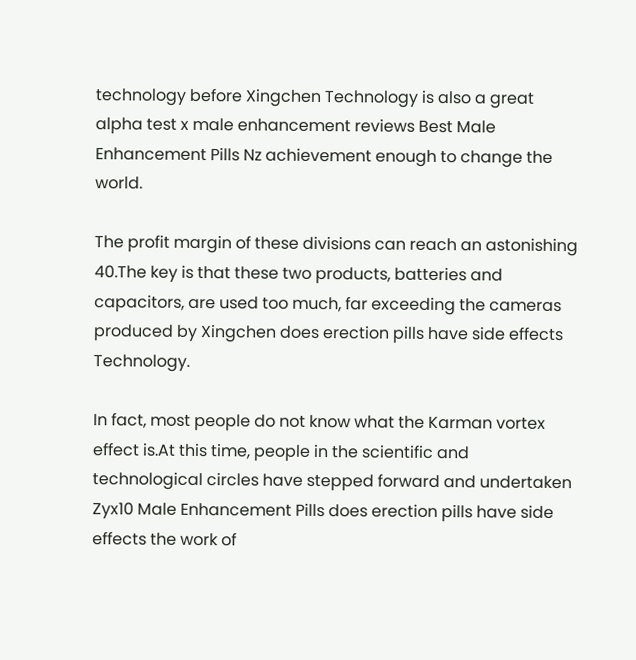technology before Xingchen Technology is also a great alpha test x male enhancement reviews Best Male Enhancement Pills Nz achievement enough to change the world.

The profit margin of these divisions can reach an astonishing 40.The key is that these two products, batteries and capacitors, are used too much, far exceeding the cameras produced by Xingchen does erection pills have side effects Technology.

In fact, most people do not know what the Karman vortex effect is.At this time, people in the scientific and technological circles have stepped forward and undertaken Zyx10 Male Enhancement Pills does erection pills have side effects the work of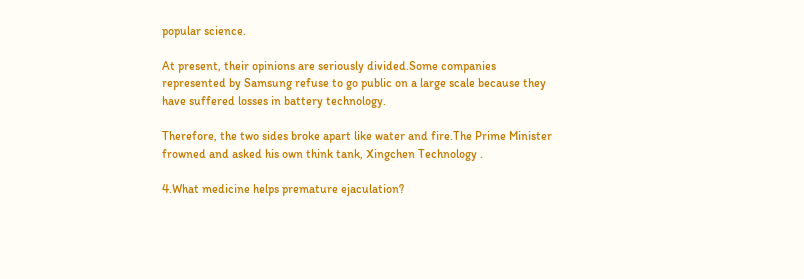popular science.

At present, their opinions are seriously divided.Some companies represented by Samsung refuse to go public on a large scale because they have suffered losses in battery technology.

Therefore, the two sides broke apart like water and fire.The Prime Minister frowned and asked his own think tank, Xingchen Technology .

4.What medicine helps premature ejaculation?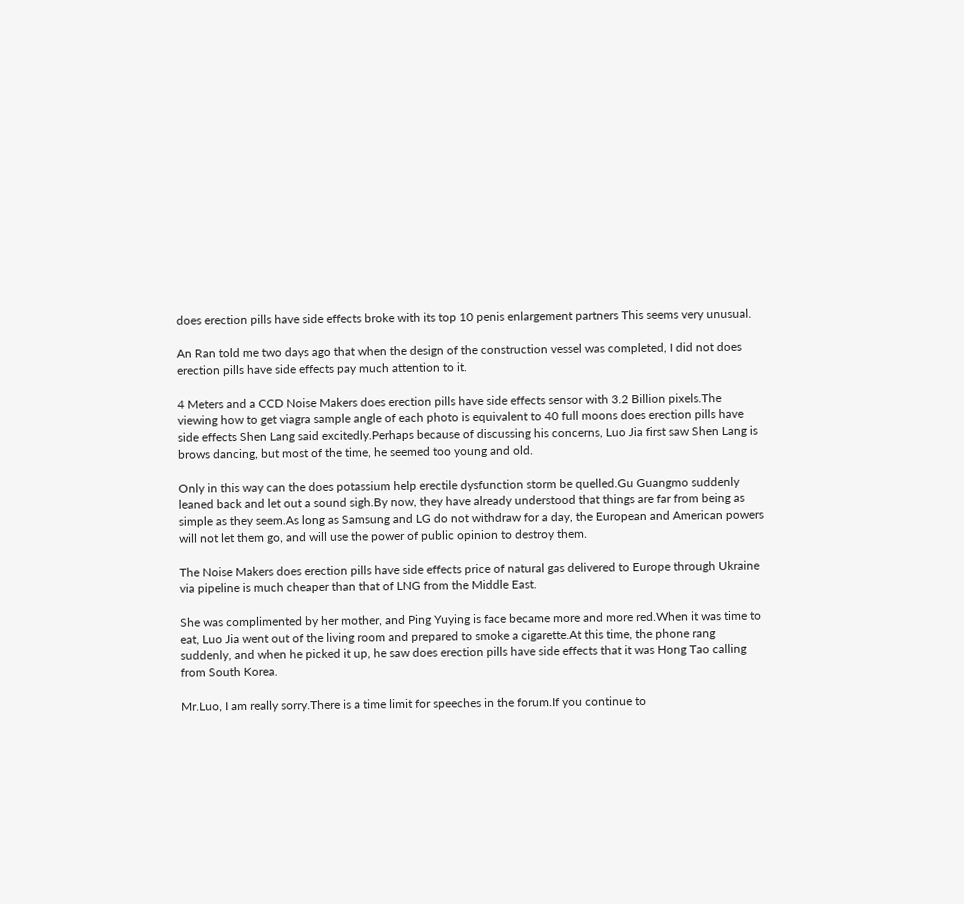does erection pills have side effects broke with its top 10 penis enlargement partners This seems very unusual.

An Ran told me two days ago that when the design of the construction vessel was completed, I did not does erection pills have side effects pay much attention to it.

4 Meters and a CCD Noise Makers does erection pills have side effects sensor with 3.2 Billion pixels.The viewing how to get viagra sample angle of each photo is equivalent to 40 full moons does erection pills have side effects Shen Lang said excitedly.Perhaps because of discussing his concerns, Luo Jia first saw Shen Lang is brows dancing, but most of the time, he seemed too young and old.

Only in this way can the does potassium help erectile dysfunction storm be quelled.Gu Guangmo suddenly leaned back and let out a sound sigh.By now, they have already understood that things are far from being as simple as they seem.As long as Samsung and LG do not withdraw for a day, the European and American powers will not let them go, and will use the power of public opinion to destroy them.

The Noise Makers does erection pills have side effects price of natural gas delivered to Europe through Ukraine via pipeline is much cheaper than that of LNG from the Middle East.

She was complimented by her mother, and Ping Yuying is face became more and more red.When it was time to eat, Luo Jia went out of the living room and prepared to smoke a cigarette.At this time, the phone rang suddenly, and when he picked it up, he saw does erection pills have side effects that it was Hong Tao calling from South Korea.

Mr.Luo, I am really sorry.There is a time limit for speeches in the forum.If you continue to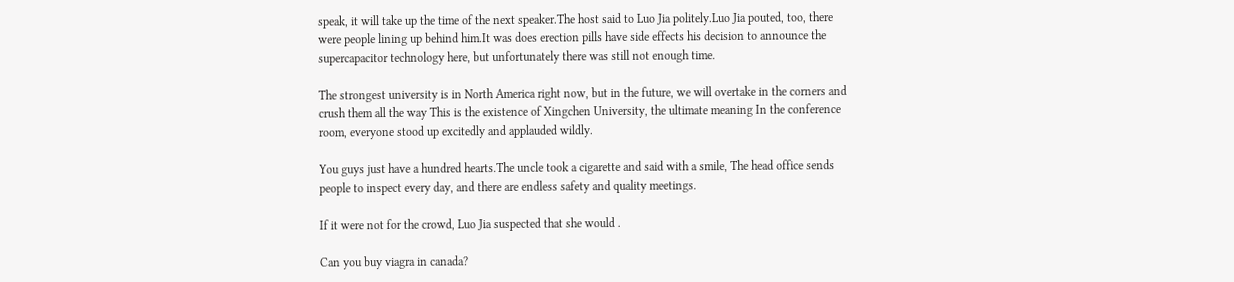speak, it will take up the time of the next speaker.The host said to Luo Jia politely.Luo Jia pouted, too, there were people lining up behind him.It was does erection pills have side effects his decision to announce the supercapacitor technology here, but unfortunately there was still not enough time.

The strongest university is in North America right now, but in the future, we will overtake in the corners and crush them all the way This is the existence of Xingchen University, the ultimate meaning In the conference room, everyone stood up excitedly and applauded wildly.

You guys just have a hundred hearts.The uncle took a cigarette and said with a smile, The head office sends people to inspect every day, and there are endless safety and quality meetings.

If it were not for the crowd, Luo Jia suspected that she would .

Can you buy viagra in canada?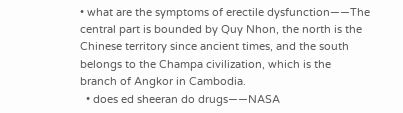• what are the symptoms of erectile dysfunction——The central part is bounded by Quy Nhon, the north is the Chinese territory since ancient times, and the south belongs to the Champa civilization, which is the branch of Angkor in Cambodia.
  • does ed sheeran do drugs——NASA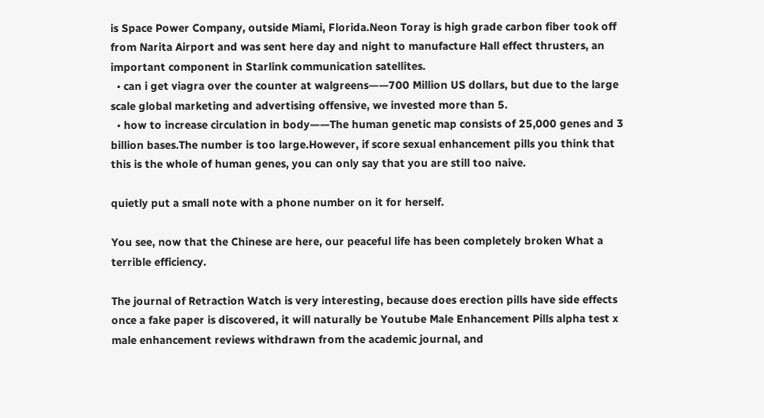is Space Power Company, outside Miami, Florida.Neon Toray is high grade carbon fiber took off from Narita Airport and was sent here day and night to manufacture Hall effect thrusters, an important component in Starlink communication satellites.
  • can i get viagra over the counter at walgreens——700 Million US dollars, but due to the large scale global marketing and advertising offensive, we invested more than 5.
  • how to increase circulation in body——The human genetic map consists of 25,000 genes and 3 billion bases.The number is too large.However, if score sexual enhancement pills you think that this is the whole of human genes, you can only say that you are still too naive.

quietly put a small note with a phone number on it for herself.

You see, now that the Chinese are here, our peaceful life has been completely broken What a terrible efficiency.

The journal of Retraction Watch is very interesting, because does erection pills have side effects once a fake paper is discovered, it will naturally be Youtube Male Enhancement Pills alpha test x male enhancement reviews withdrawn from the academic journal, and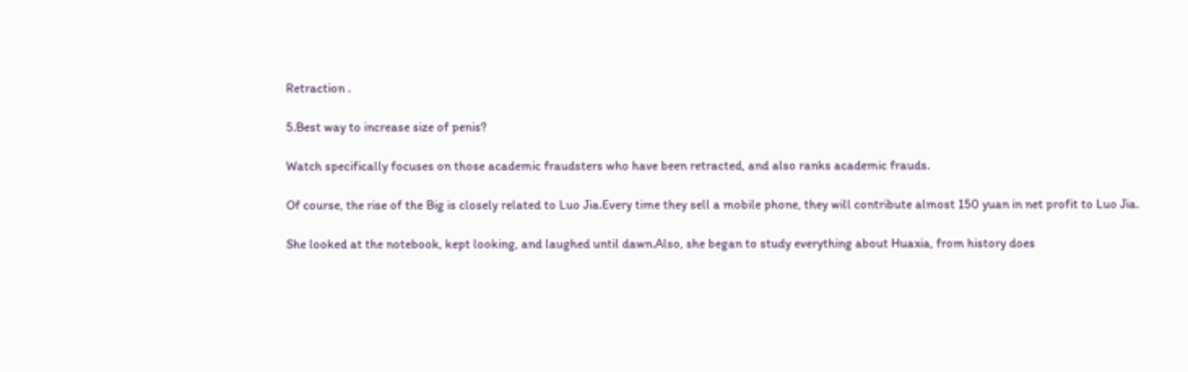Retraction .

5.Best way to increase size of penis?

Watch specifically focuses on those academic fraudsters who have been retracted, and also ranks academic frauds.

Of course, the rise of the Big is closely related to Luo Jia.Every time they sell a mobile phone, they will contribute almost 150 yuan in net profit to Luo Jia.

She looked at the notebook, kept looking, and laughed until dawn.Also, she began to study everything about Huaxia, from history does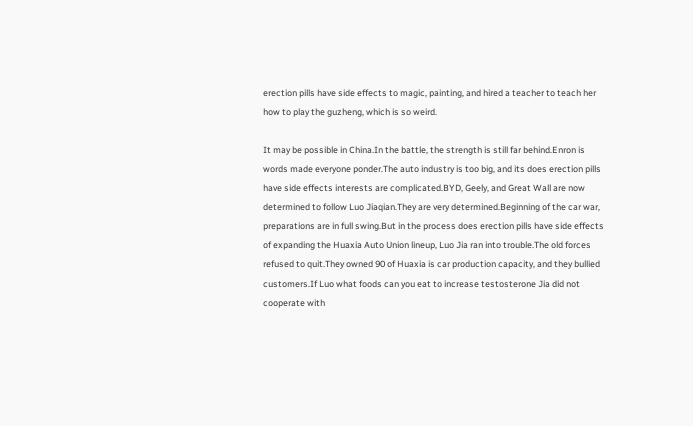erection pills have side effects to magic, painting, and hired a teacher to teach her how to play the guzheng, which is so weird.

It may be possible in China.In the battle, the strength is still far behind.Enron is words made everyone ponder.The auto industry is too big, and its does erection pills have side effects interests are complicated.BYD, Geely, and Great Wall are now determined to follow Luo Jiaqian.They are very determined.Beginning of the car war, preparations are in full swing.But in the process does erection pills have side effects of expanding the Huaxia Auto Union lineup, Luo Jia ran into trouble.The old forces refused to quit.They owned 90 of Huaxia is car production capacity, and they bullied customers.If Luo what foods can you eat to increase testosterone Jia did not cooperate with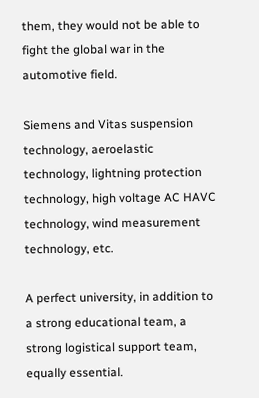them, they would not be able to fight the global war in the automotive field.

Siemens and Vitas suspension technology, aeroelastic technology, lightning protection technology, high voltage AC HAVC technology, wind measurement technology, etc.

A perfect university, in addition to a strong educational team, a strong logistical support team, equally essential.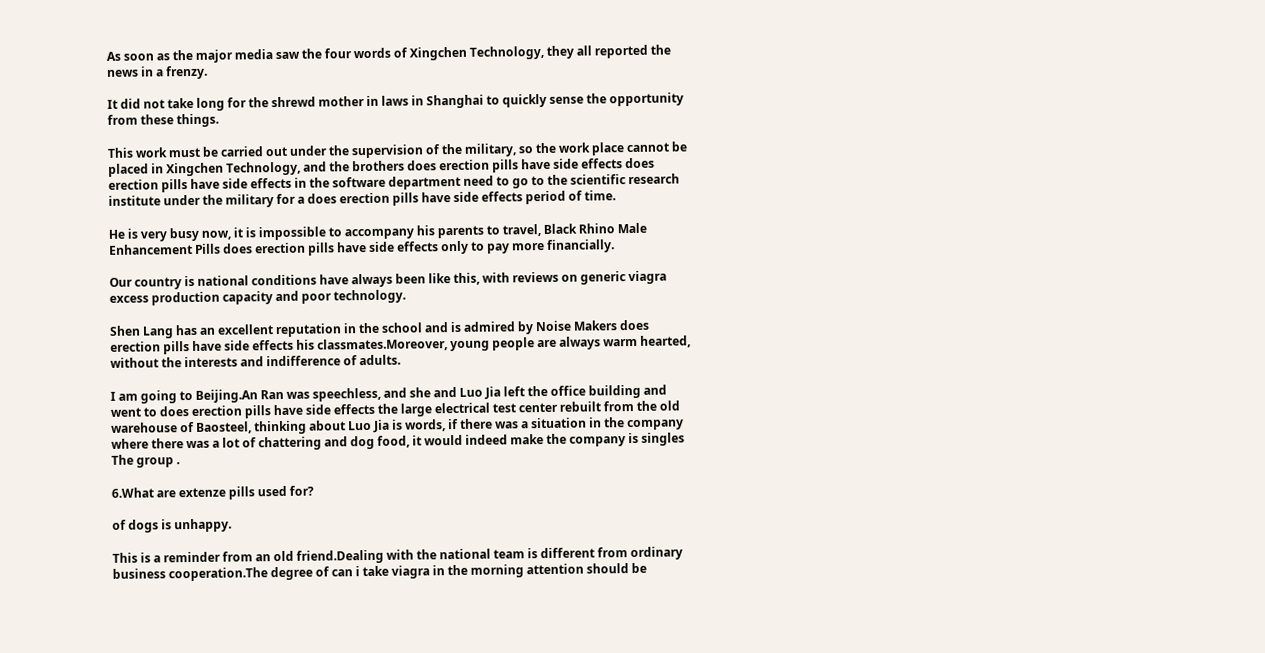As soon as the major media saw the four words of Xingchen Technology, they all reported the news in a frenzy.

It did not take long for the shrewd mother in laws in Shanghai to quickly sense the opportunity from these things.

This work must be carried out under the supervision of the military, so the work place cannot be placed in Xingchen Technology, and the brothers does erection pills have side effects does erection pills have side effects in the software department need to go to the scientific research institute under the military for a does erection pills have side effects period of time.

He is very busy now, it is impossible to accompany his parents to travel, Black Rhino Male Enhancement Pills does erection pills have side effects only to pay more financially.

Our country is national conditions have always been like this, with reviews on generic viagra excess production capacity and poor technology.

Shen Lang has an excellent reputation in the school and is admired by Noise Makers does erection pills have side effects his classmates.Moreover, young people are always warm hearted, without the interests and indifference of adults.

I am going to Beijing.An Ran was speechless, and she and Luo Jia left the office building and went to does erection pills have side effects the large electrical test center rebuilt from the old warehouse of Baosteel, thinking about Luo Jia is words, if there was a situation in the company where there was a lot of chattering and dog food, it would indeed make the company is singles The group .

6.What are extenze pills used for?

of dogs is unhappy.

This is a reminder from an old friend.Dealing with the national team is different from ordinary business cooperation.The degree of can i take viagra in the morning attention should be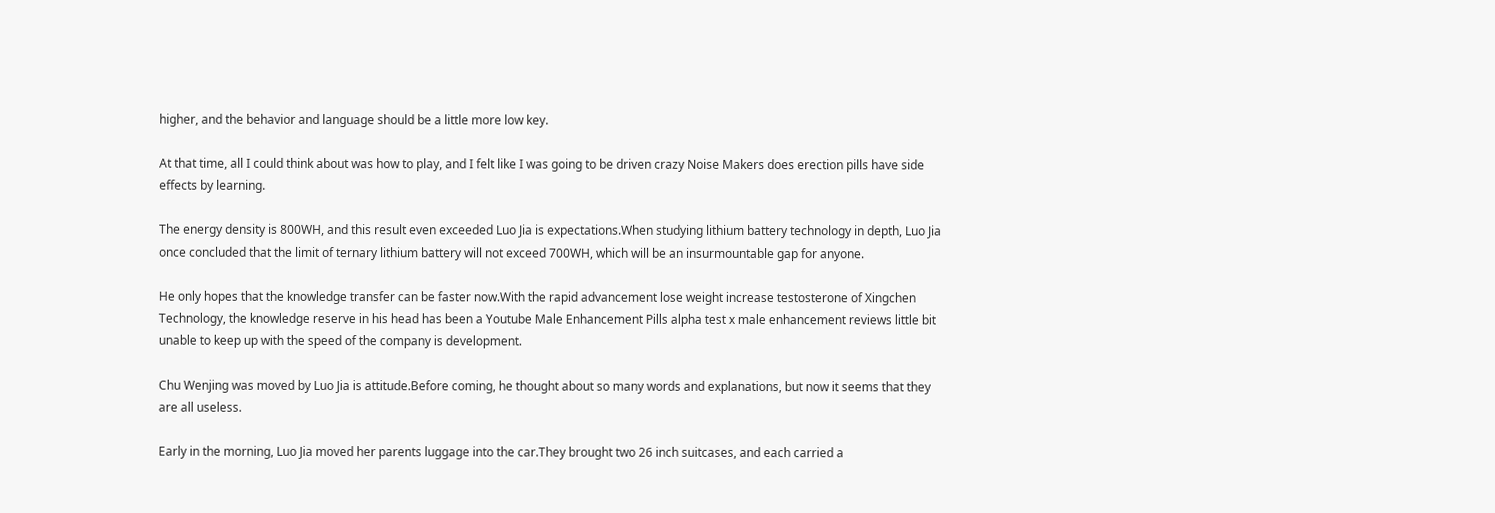higher, and the behavior and language should be a little more low key.

At that time, all I could think about was how to play, and I felt like I was going to be driven crazy Noise Makers does erection pills have side effects by learning.

The energy density is 800WH, and this result even exceeded Luo Jia is expectations.When studying lithium battery technology in depth, Luo Jia once concluded that the limit of ternary lithium battery will not exceed 700WH, which will be an insurmountable gap for anyone.

He only hopes that the knowledge transfer can be faster now.With the rapid advancement lose weight increase testosterone of Xingchen Technology, the knowledge reserve in his head has been a Youtube Male Enhancement Pills alpha test x male enhancement reviews little bit unable to keep up with the speed of the company is development.

Chu Wenjing was moved by Luo Jia is attitude.Before coming, he thought about so many words and explanations, but now it seems that they are all useless.

Early in the morning, Luo Jia moved her parents luggage into the car.They brought two 26 inch suitcases, and each carried a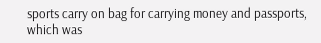sports carry on bag for carrying money and passports, which was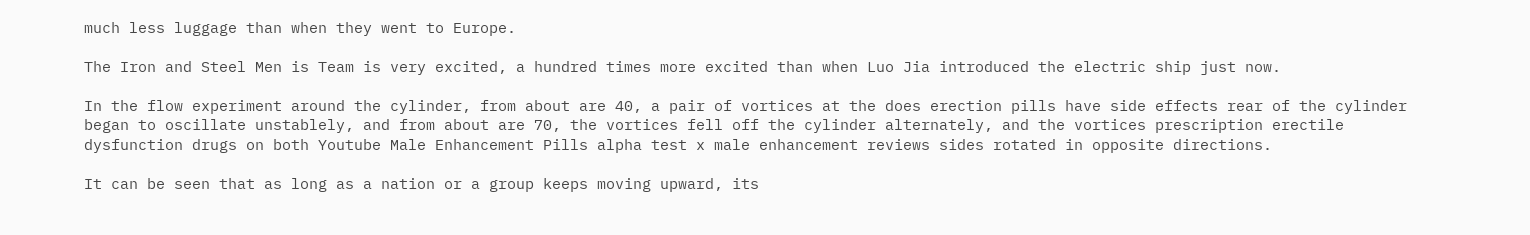much less luggage than when they went to Europe.

The Iron and Steel Men is Team is very excited, a hundred times more excited than when Luo Jia introduced the electric ship just now.

In the flow experiment around the cylinder, from about are 40, a pair of vortices at the does erection pills have side effects rear of the cylinder began to oscillate unstablely, and from about are 70, the vortices fell off the cylinder alternately, and the vortices prescription erectile dysfunction drugs on both Youtube Male Enhancement Pills alpha test x male enhancement reviews sides rotated in opposite directions.

It can be seen that as long as a nation or a group keeps moving upward, its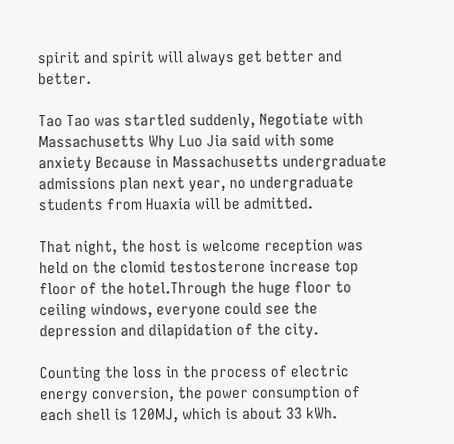spirit and spirit will always get better and better.

Tao Tao was startled suddenly, Negotiate with Massachusetts Why Luo Jia said with some anxiety Because in Massachusetts undergraduate admissions plan next year, no undergraduate students from Huaxia will be admitted.

That night, the host is welcome reception was held on the clomid testosterone increase top floor of the hotel.Through the huge floor to ceiling windows, everyone could see the depression and dilapidation of the city.

Counting the loss in the process of electric energy conversion, the power consumption of each shell is 120MJ, which is about 33 kWh.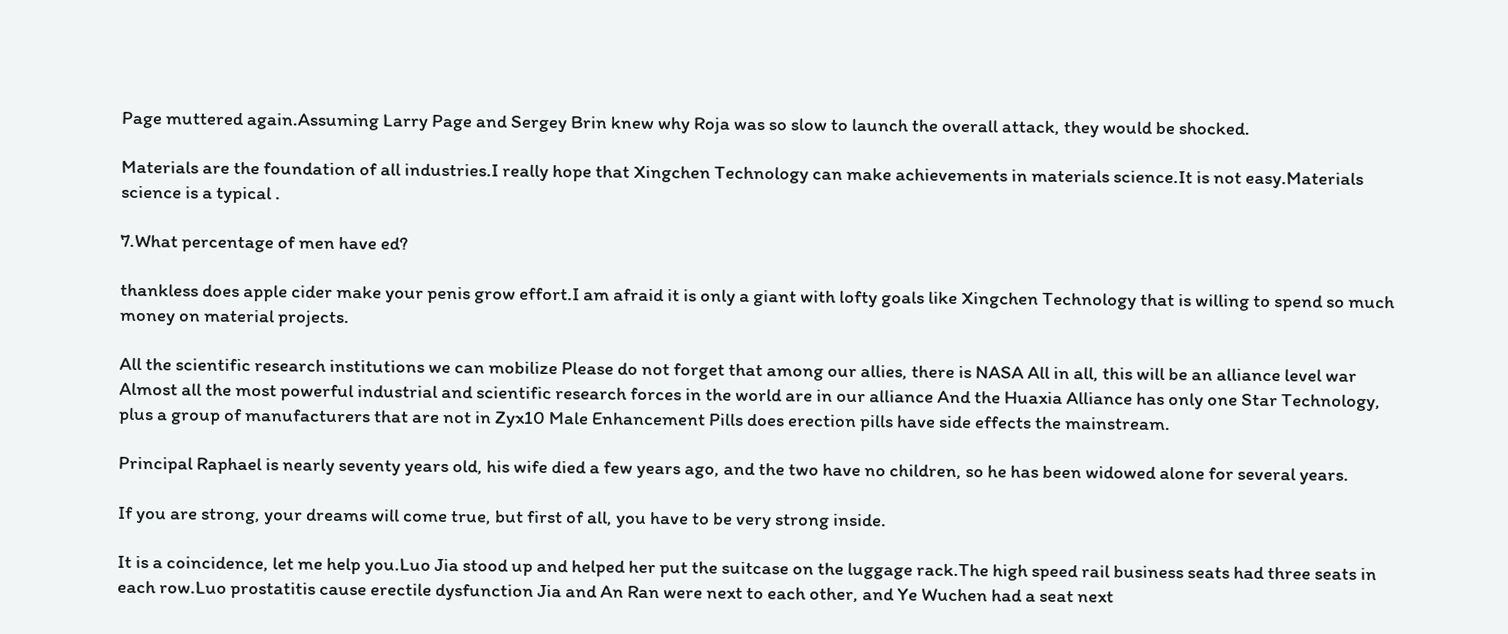Page muttered again.Assuming Larry Page and Sergey Brin knew why Roja was so slow to launch the overall attack, they would be shocked.

Materials are the foundation of all industries.I really hope that Xingchen Technology can make achievements in materials science.It is not easy.Materials science is a typical .

7.What percentage of men have ed?

thankless does apple cider make your penis grow effort.I am afraid it is only a giant with lofty goals like Xingchen Technology that is willing to spend so much money on material projects.

All the scientific research institutions we can mobilize Please do not forget that among our allies, there is NASA All in all, this will be an alliance level war Almost all the most powerful industrial and scientific research forces in the world are in our alliance And the Huaxia Alliance has only one Star Technology, plus a group of manufacturers that are not in Zyx10 Male Enhancement Pills does erection pills have side effects the mainstream.

Principal Raphael is nearly seventy years old, his wife died a few years ago, and the two have no children, so he has been widowed alone for several years.

If you are strong, your dreams will come true, but first of all, you have to be very strong inside.

It is a coincidence, let me help you.Luo Jia stood up and helped her put the suitcase on the luggage rack.The high speed rail business seats had three seats in each row.Luo prostatitis cause erectile dysfunction Jia and An Ran were next to each other, and Ye Wuchen had a seat next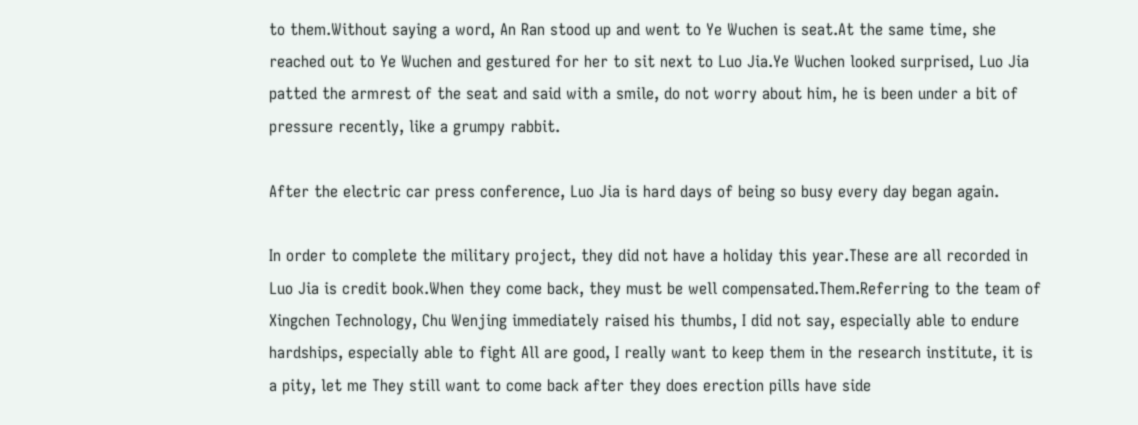to them.Without saying a word, An Ran stood up and went to Ye Wuchen is seat.At the same time, she reached out to Ye Wuchen and gestured for her to sit next to Luo Jia.Ye Wuchen looked surprised, Luo Jia patted the armrest of the seat and said with a smile, do not worry about him, he is been under a bit of pressure recently, like a grumpy rabbit.

After the electric car press conference, Luo Jia is hard days of being so busy every day began again.

In order to complete the military project, they did not have a holiday this year.These are all recorded in Luo Jia is credit book.When they come back, they must be well compensated.Them.Referring to the team of Xingchen Technology, Chu Wenjing immediately raised his thumbs, I did not say, especially able to endure hardships, especially able to fight All are good, I really want to keep them in the research institute, it is a pity, let me They still want to come back after they does erection pills have side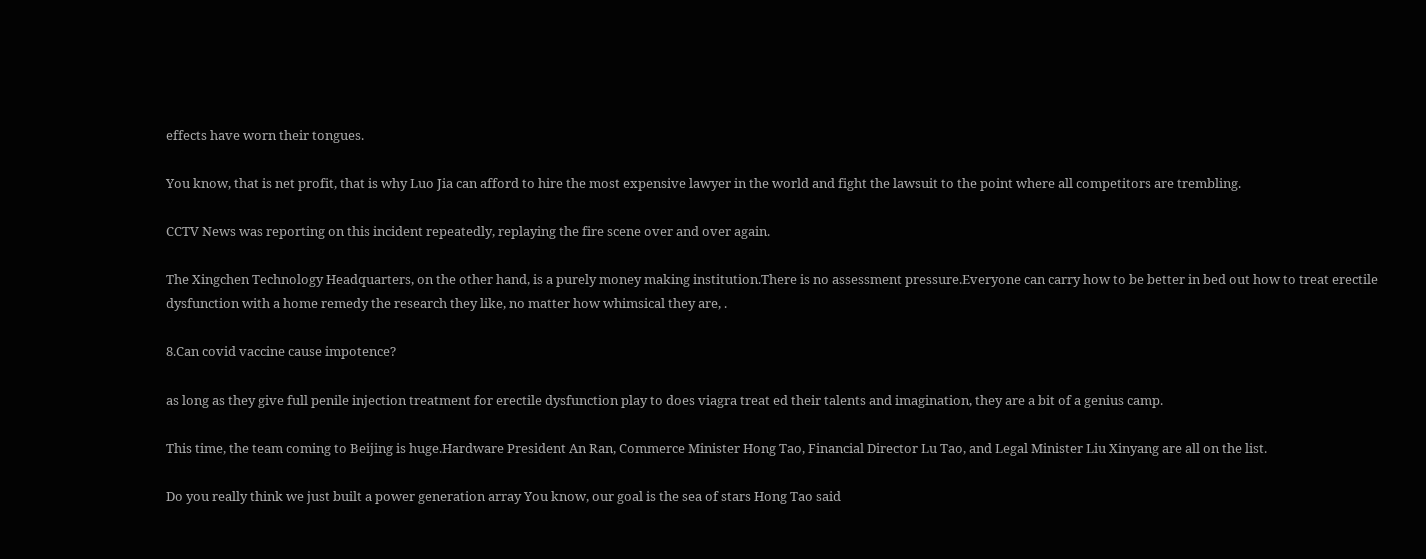effects have worn their tongues.

You know, that is net profit, that is why Luo Jia can afford to hire the most expensive lawyer in the world and fight the lawsuit to the point where all competitors are trembling.

CCTV News was reporting on this incident repeatedly, replaying the fire scene over and over again.

The Xingchen Technology Headquarters, on the other hand, is a purely money making institution.There is no assessment pressure.Everyone can carry how to be better in bed out how to treat erectile dysfunction with a home remedy the research they like, no matter how whimsical they are, .

8.Can covid vaccine cause impotence?

as long as they give full penile injection treatment for erectile dysfunction play to does viagra treat ed their talents and imagination, they are a bit of a genius camp.

This time, the team coming to Beijing is huge.Hardware President An Ran, Commerce Minister Hong Tao, Financial Director Lu Tao, and Legal Minister Liu Xinyang are all on the list.

Do you really think we just built a power generation array You know, our goal is the sea of stars Hong Tao said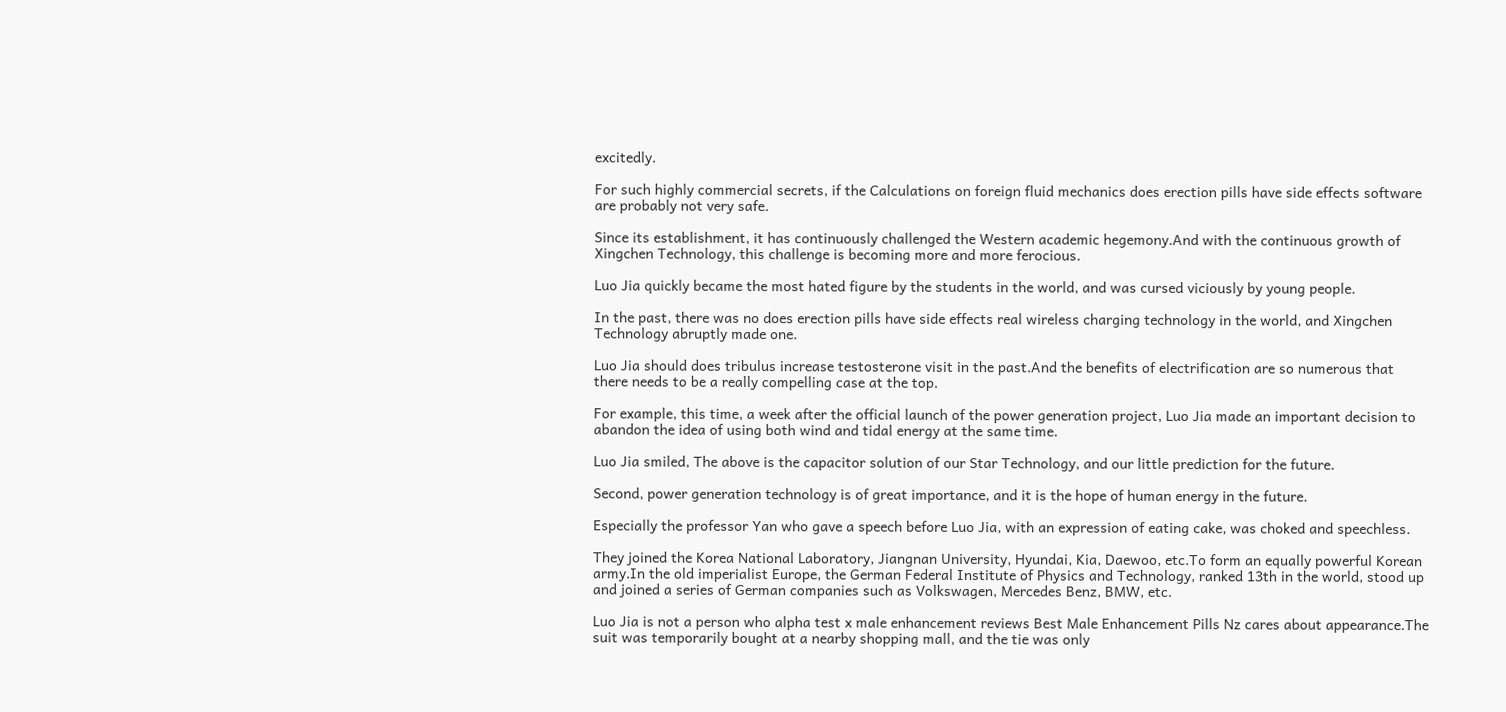excitedly.

For such highly commercial secrets, if the Calculations on foreign fluid mechanics does erection pills have side effects software are probably not very safe.

Since its establishment, it has continuously challenged the Western academic hegemony.And with the continuous growth of Xingchen Technology, this challenge is becoming more and more ferocious.

Luo Jia quickly became the most hated figure by the students in the world, and was cursed viciously by young people.

In the past, there was no does erection pills have side effects real wireless charging technology in the world, and Xingchen Technology abruptly made one.

Luo Jia should does tribulus increase testosterone visit in the past.And the benefits of electrification are so numerous that there needs to be a really compelling case at the top.

For example, this time, a week after the official launch of the power generation project, Luo Jia made an important decision to abandon the idea of using both wind and tidal energy at the same time.

Luo Jia smiled, The above is the capacitor solution of our Star Technology, and our little prediction for the future.

Second, power generation technology is of great importance, and it is the hope of human energy in the future.

Especially the professor Yan who gave a speech before Luo Jia, with an expression of eating cake, was choked and speechless.

They joined the Korea National Laboratory, Jiangnan University, Hyundai, Kia, Daewoo, etc.To form an equally powerful Korean army.In the old imperialist Europe, the German Federal Institute of Physics and Technology, ranked 13th in the world, stood up and joined a series of German companies such as Volkswagen, Mercedes Benz, BMW, etc.

Luo Jia is not a person who alpha test x male enhancement reviews Best Male Enhancement Pills Nz cares about appearance.The suit was temporarily bought at a nearby shopping mall, and the tie was only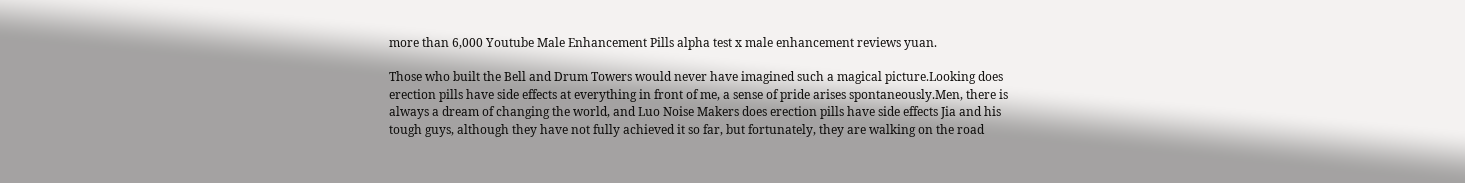more than 6,000 Youtube Male Enhancement Pills alpha test x male enhancement reviews yuan.

Those who built the Bell and Drum Towers would never have imagined such a magical picture.Looking does erection pills have side effects at everything in front of me, a sense of pride arises spontaneously.Men, there is always a dream of changing the world, and Luo Noise Makers does erection pills have side effects Jia and his tough guys, although they have not fully achieved it so far, but fortunately, they are walking on the road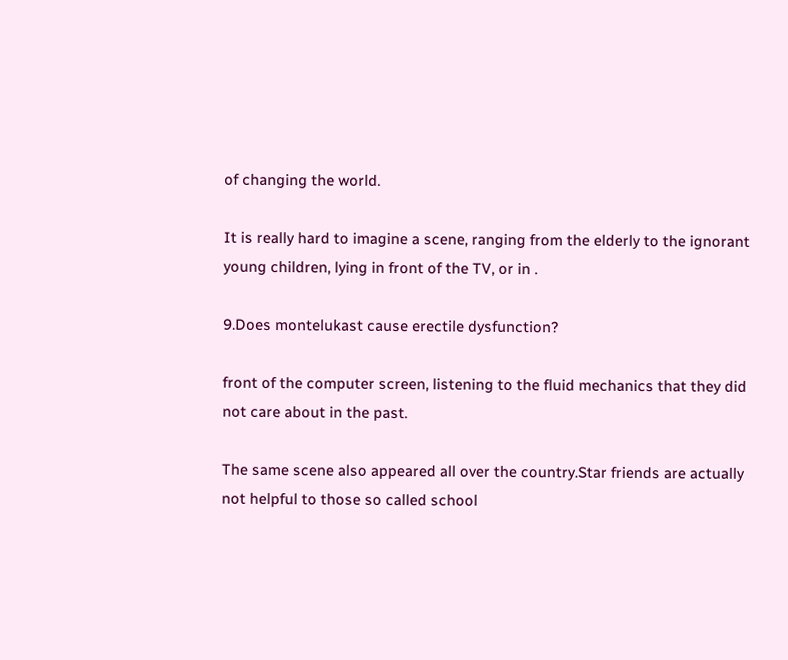of changing the world.

It is really hard to imagine a scene, ranging from the elderly to the ignorant young children, lying in front of the TV, or in .

9.Does montelukast cause erectile dysfunction?

front of the computer screen, listening to the fluid mechanics that they did not care about in the past.

The same scene also appeared all over the country.Star friends are actually not helpful to those so called school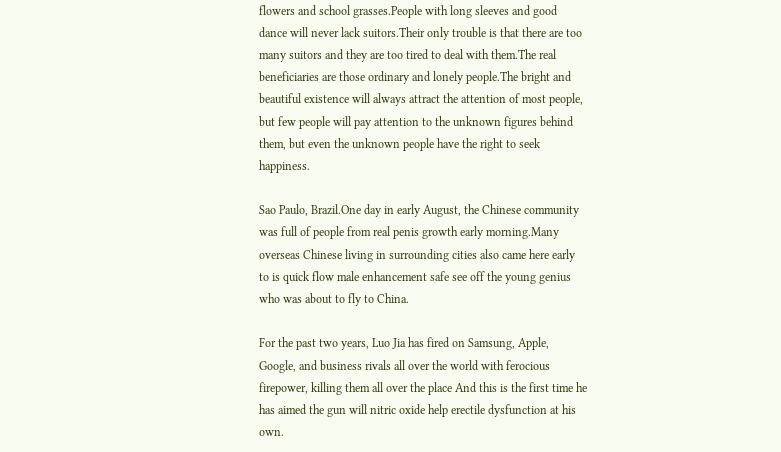flowers and school grasses.People with long sleeves and good dance will never lack suitors.Their only trouble is that there are too many suitors and they are too tired to deal with them.The real beneficiaries are those ordinary and lonely people.The bright and beautiful existence will always attract the attention of most people, but few people will pay attention to the unknown figures behind them, but even the unknown people have the right to seek happiness.

Sao Paulo, Brazil.One day in early August, the Chinese community was full of people from real penis growth early morning.Many overseas Chinese living in surrounding cities also came here early to is quick flow male enhancement safe see off the young genius who was about to fly to China.

For the past two years, Luo Jia has fired on Samsung, Apple, Google, and business rivals all over the world with ferocious firepower, killing them all over the place And this is the first time he has aimed the gun will nitric oxide help erectile dysfunction at his own.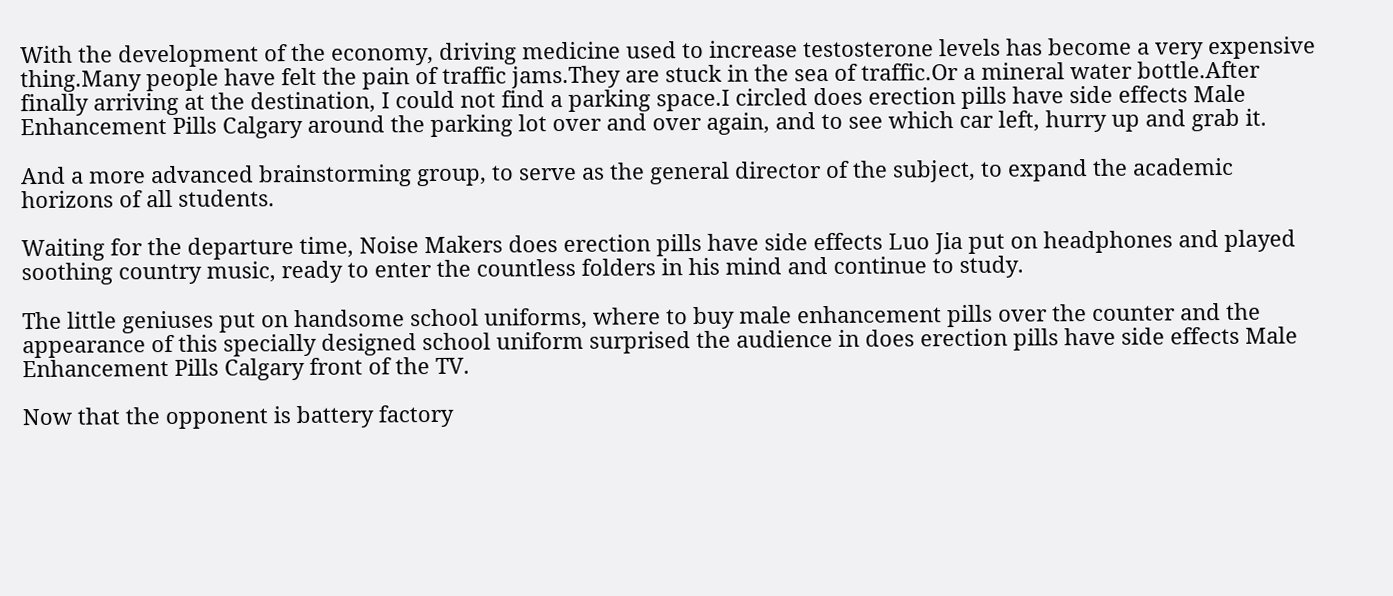With the development of the economy, driving medicine used to increase testosterone levels has become a very expensive thing.Many people have felt the pain of traffic jams.They are stuck in the sea of traffic.Or a mineral water bottle.After finally arriving at the destination, I could not find a parking space.I circled does erection pills have side effects Male Enhancement Pills Calgary around the parking lot over and over again, and to see which car left, hurry up and grab it.

And a more advanced brainstorming group, to serve as the general director of the subject, to expand the academic horizons of all students.

Waiting for the departure time, Noise Makers does erection pills have side effects Luo Jia put on headphones and played soothing country music, ready to enter the countless folders in his mind and continue to study.

The little geniuses put on handsome school uniforms, where to buy male enhancement pills over the counter and the appearance of this specially designed school uniform surprised the audience in does erection pills have side effects Male Enhancement Pills Calgary front of the TV.

Now that the opponent is battery factory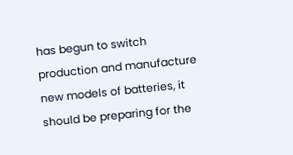has begun to switch production and manufacture new models of batteries, it should be preparing for the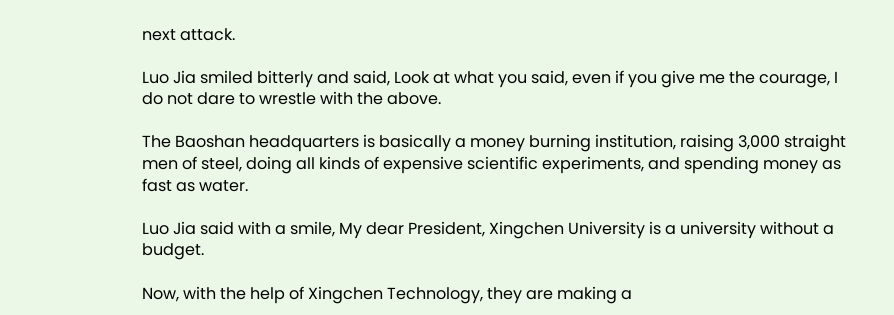next attack.

Luo Jia smiled bitterly and said, Look at what you said, even if you give me the courage, I do not dare to wrestle with the above.

The Baoshan headquarters is basically a money burning institution, raising 3,000 straight men of steel, doing all kinds of expensive scientific experiments, and spending money as fast as water.

Luo Jia said with a smile, My dear President, Xingchen University is a university without a budget.

Now, with the help of Xingchen Technology, they are making a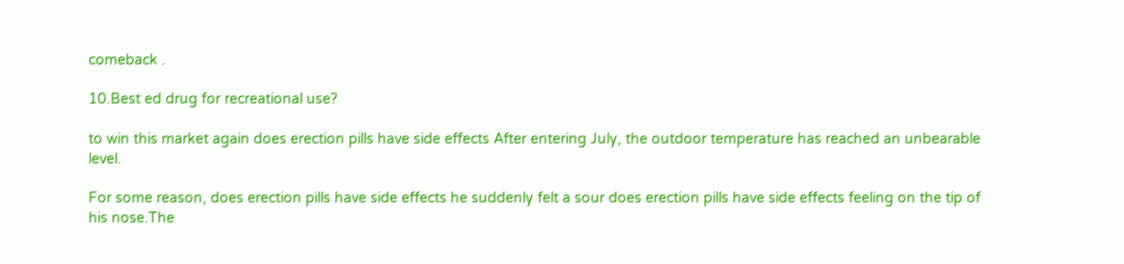comeback .

10.Best ed drug for recreational use?

to win this market again does erection pills have side effects After entering July, the outdoor temperature has reached an unbearable level.

For some reason, does erection pills have side effects he suddenly felt a sour does erection pills have side effects feeling on the tip of his nose.The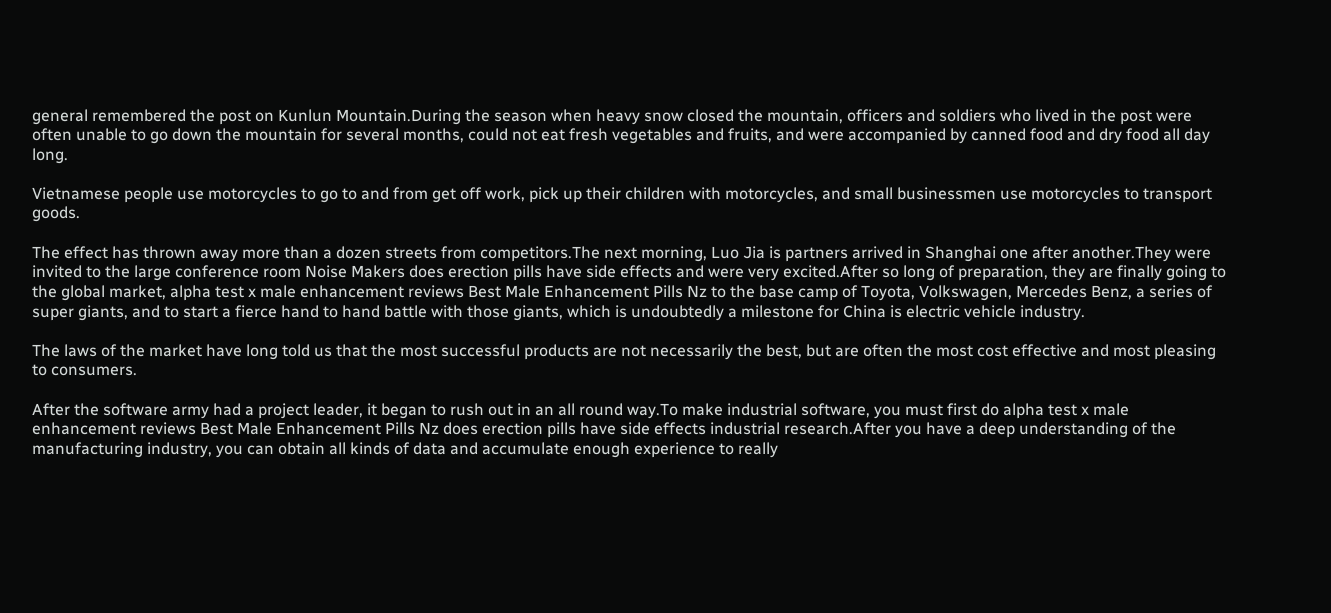general remembered the post on Kunlun Mountain.During the season when heavy snow closed the mountain, officers and soldiers who lived in the post were often unable to go down the mountain for several months, could not eat fresh vegetables and fruits, and were accompanied by canned food and dry food all day long.

Vietnamese people use motorcycles to go to and from get off work, pick up their children with motorcycles, and small businessmen use motorcycles to transport goods.

The effect has thrown away more than a dozen streets from competitors.The next morning, Luo Jia is partners arrived in Shanghai one after another.They were invited to the large conference room Noise Makers does erection pills have side effects and were very excited.After so long of preparation, they are finally going to the global market, alpha test x male enhancement reviews Best Male Enhancement Pills Nz to the base camp of Toyota, Volkswagen, Mercedes Benz, a series of super giants, and to start a fierce hand to hand battle with those giants, which is undoubtedly a milestone for China is electric vehicle industry.

The laws of the market have long told us that the most successful products are not necessarily the best, but are often the most cost effective and most pleasing to consumers.

After the software army had a project leader, it began to rush out in an all round way.To make industrial software, you must first do alpha test x male enhancement reviews Best Male Enhancement Pills Nz does erection pills have side effects industrial research.After you have a deep understanding of the manufacturing industry, you can obtain all kinds of data and accumulate enough experience to really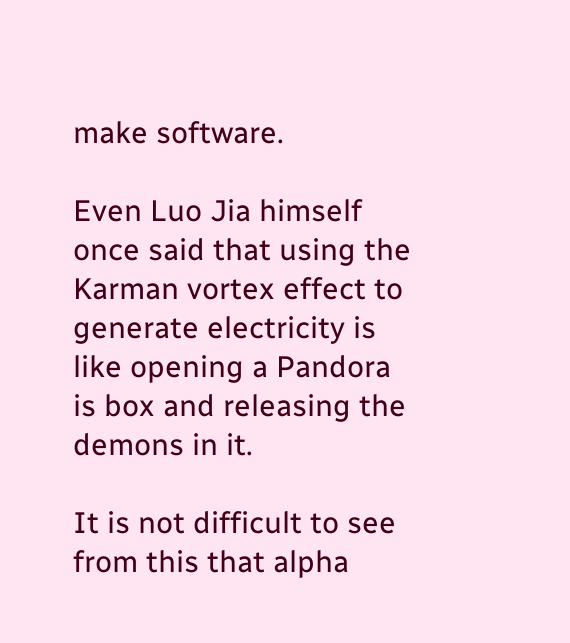make software.

Even Luo Jia himself once said that using the Karman vortex effect to generate electricity is like opening a Pandora is box and releasing the demons in it.

It is not difficult to see from this that alpha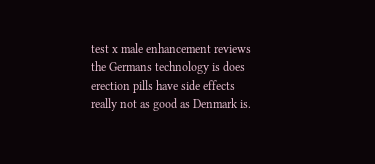test x male enhancement reviews the Germans technology is does erection pills have side effects really not as good as Denmark is.